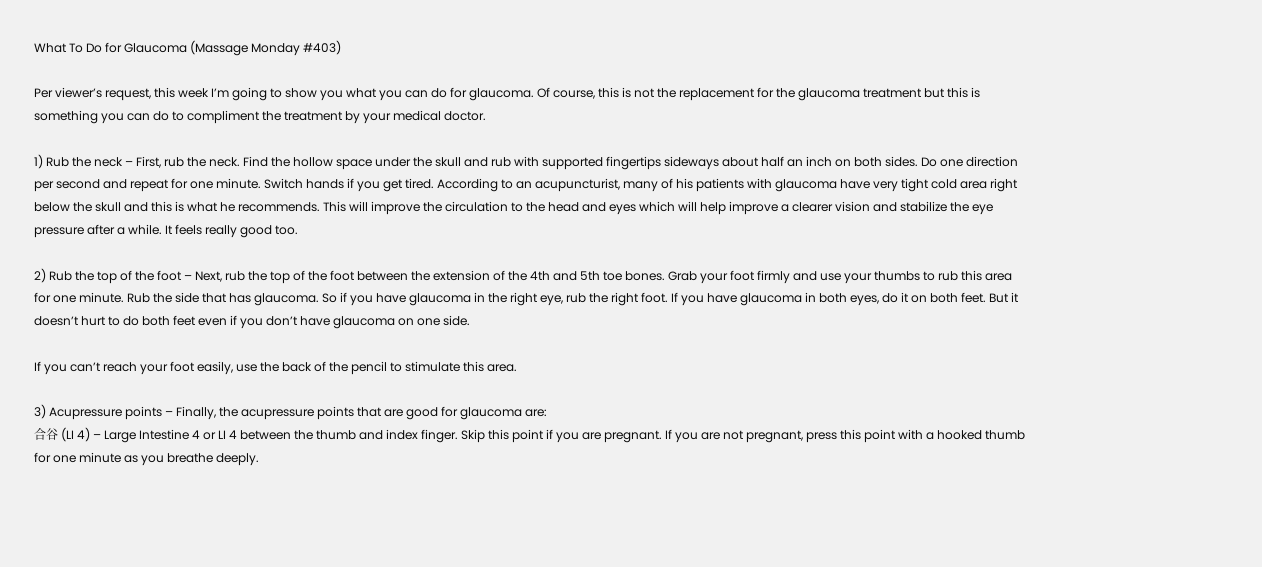What To Do for Glaucoma (Massage Monday #403)

Per viewer’s request, this week I’m going to show you what you can do for glaucoma. Of course, this is not the replacement for the glaucoma treatment but this is something you can do to compliment the treatment by your medical doctor.

1) Rub the neck – First, rub the neck. Find the hollow space under the skull and rub with supported fingertips sideways about half an inch on both sides. Do one direction per second and repeat for one minute. Switch hands if you get tired. According to an acupuncturist, many of his patients with glaucoma have very tight cold area right below the skull and this is what he recommends. This will improve the circulation to the head and eyes which will help improve a clearer vision and stabilize the eye pressure after a while. It feels really good too.

2) Rub the top of the foot – Next, rub the top of the foot between the extension of the 4th and 5th toe bones. Grab your foot firmly and use your thumbs to rub this area for one minute. Rub the side that has glaucoma. So if you have glaucoma in the right eye, rub the right foot. If you have glaucoma in both eyes, do it on both feet. But it doesn’t hurt to do both feet even if you don’t have glaucoma on one side.

If you can’t reach your foot easily, use the back of the pencil to stimulate this area.

3) Acupressure points – Finally, the acupressure points that are good for glaucoma are:
合谷 (LI 4) – Large Intestine 4 or LI 4 between the thumb and index finger. Skip this point if you are pregnant. If you are not pregnant, press this point with a hooked thumb for one minute as you breathe deeply.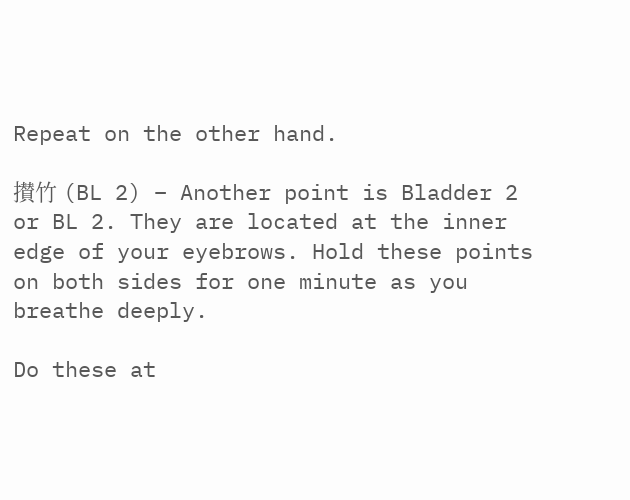Repeat on the other hand.

攅竹 (BL 2) – Another point is Bladder 2 or BL 2. They are located at the inner edge of your eyebrows. Hold these points on both sides for one minute as you breathe deeply.

Do these at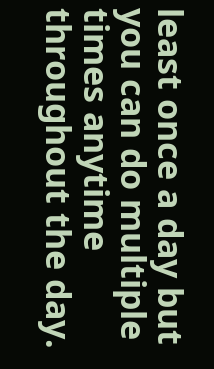least once a day but you can do multiple times anytime throughout the day.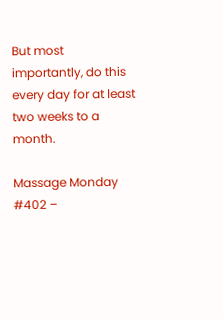But most importantly, do this every day for at least two weeks to a month.

Massage Monday #402 –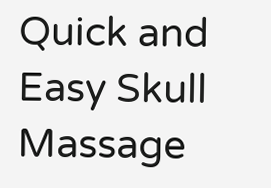Quick and Easy Skull Massage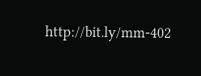http://bit.ly/mm-402